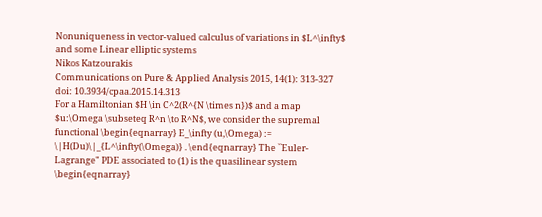Nonuniqueness in vector-valued calculus of variations in $L^\infty$ and some Linear elliptic systems
Nikos Katzourakis
Communications on Pure & Applied Analysis 2015, 14(1): 313-327 doi: 10.3934/cpaa.2015.14.313
For a Hamiltonian $H \in C^2(R^{N \times n})$ and a map $u:\Omega \subseteq R^n \to R^N$, we consider the supremal functional \begin{eqnarray} E_\infty (u,\Omega) := \|H(Du)\|_{L^\infty(\Omega)} . \end{eqnarray} The ``Euler-Lagrange" PDE associated to (1) is the quasilinear system \begin{eqnarray}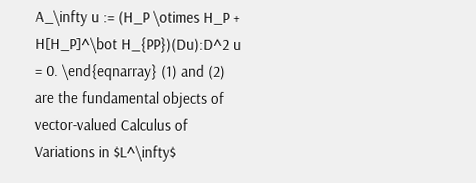A_\infty u := (H_P \otimes H_P + H[H_P]^\bot H_{PP})(Du):D^2 u = 0. \end{eqnarray} (1) and (2) are the fundamental objects of vector-valued Calculus of Variations in $L^\infty$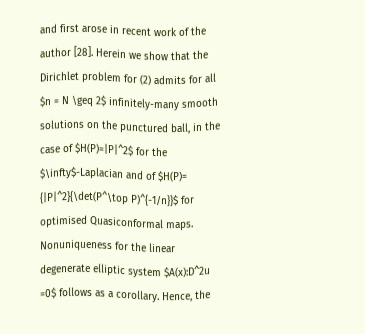and first arose in recent work of the author [28]. Herein we show that the Dirichlet problem for (2) admits for all $n = N \geq 2$ infinitely-many smooth solutions on the punctured ball, in the case of $H(P)=|P|^2$ for the $\infty$-Laplacian and of $H(P)= {|P|^2}{\det(P^\top P)^{-1/n}}$ for optimised Quasiconformal maps. Nonuniqueness for the linear degenerate elliptic system $A(x):D^2u =0$ follows as a corollary. Hence, the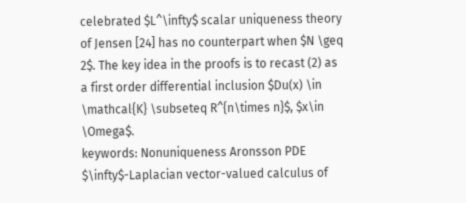celebrated $L^\infty$ scalar uniqueness theory of Jensen [24] has no counterpart when $N \geq 2$. The key idea in the proofs is to recast (2) as a first order differential inclusion $Du(x) \in \mathcal{K} \subseteq R^{n\times n}$, $x\in \Omega$.
keywords: Nonuniqueness Aronsson PDE $\infty$-Laplacian vector-valued calculus of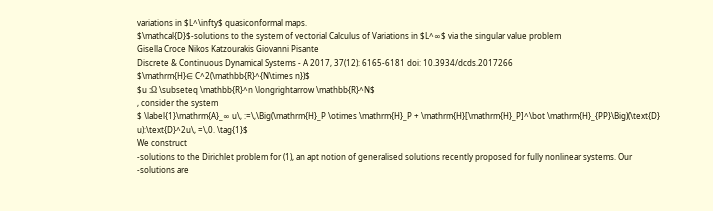variations in $L^\infty$ quasiconformal maps.
$\mathcal{D}$-solutions to the system of vectorial Calculus of Variations in $L^∞$ via the singular value problem
Gisella Croce Nikos Katzourakis Giovanni Pisante
Discrete & Continuous Dynamical Systems - A 2017, 37(12): 6165-6181 doi: 10.3934/dcds.2017266
$\mathrm{H}∈ C^2(\mathbb{R}^{N\times n})$
$u :Ω \subseteq \mathbb{R}^n \longrightarrow \mathbb{R}^N$
, consider the system
$ \label{1}\mathrm{A}_∞ u\, :=\,\Big(\mathrm{H}_P \otimes \mathrm{H}_P + \mathrm{H}[\mathrm{H}_P]^\bot \mathrm{H}_{PP}\Big)(\text{D} u):\text{D}^2u\, =\,0. \tag{1}$
We construct
-solutions to the Dirichlet problem for (1), an apt notion of generalised solutions recently proposed for fully nonlinear systems. Our
-solutions are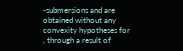-submersions and are obtained without any convexity hypotheses for
, through a result of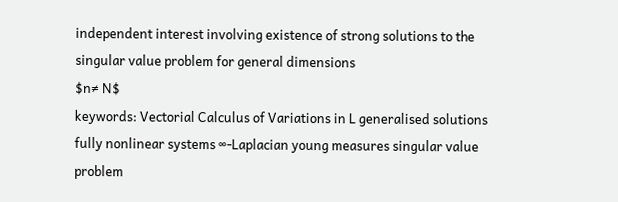independent interest involving existence of strong solutions to the singular value problem for general dimensions
$n≠ N$
keywords: Vectorial Calculus of Variations in L generalised solutions fully nonlinear systems ∞-Laplacian young measures singular value problem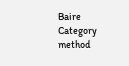Baire Category method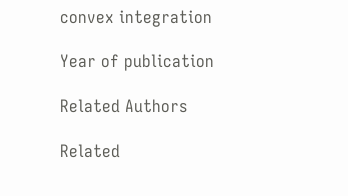convex integration

Year of publication

Related Authors

Related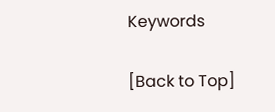Keywords

[Back to Top]